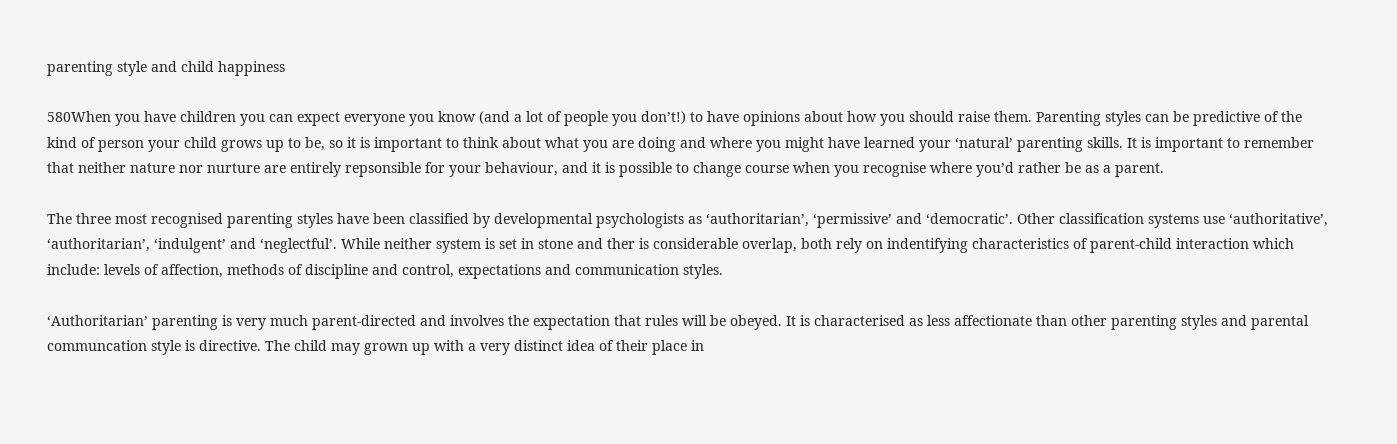parenting style and child happiness

580When you have children you can expect everyone you know (and a lot of people you don’t!) to have opinions about how you should raise them. Parenting styles can be predictive of the kind of person your child grows up to be, so it is important to think about what you are doing and where you might have learned your ‘natural’ parenting skills. It is important to remember that neither nature nor nurture are entirely repsonsible for your behaviour, and it is possible to change course when you recognise where you’d rather be as a parent.

The three most recognised parenting styles have been classified by developmental psychologists as ‘authoritarian’, ‘permissive’ and ‘democratic’. Other classification systems use ‘authoritative’, ‘authoritarian’, ‘indulgent’ and ‘neglectful’. While neither system is set in stone and ther is considerable overlap, both rely on indentifying characteristics of parent-child interaction which include: levels of affection, methods of discipline and control, expectations and communication styles.

‘Authoritarian’ parenting is very much parent-directed and involves the expectation that rules will be obeyed. It is characterised as less affectionate than other parenting styles and parental communcation style is directive. The child may grown up with a very distinct idea of their place in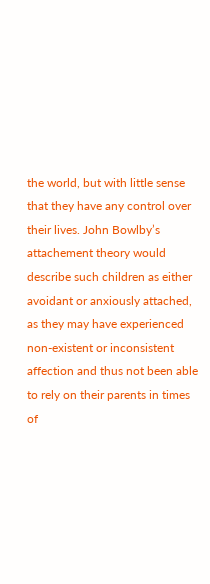the world, but with little sense that they have any control over their lives. John Bowlby’s attachement theory would describe such children as either avoidant or anxiously attached, as they may have experienced non-existent or inconsistent affection and thus not been able to rely on their parents in times of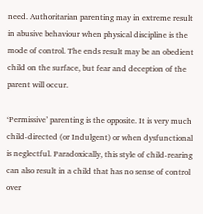need. Authoritarian parenting may in extreme result in abusive behaviour when physical discipline is the mode of control. The ends result may be an obedient child on the surface, but fear and deception of the parent will occur.

‘Permissive’ parenting is the opposite. It is very much child-directed (or Indulgent) or when dysfunctional is neglectful. Paradoxically, this style of child-rearing can also result in a child that has no sense of control over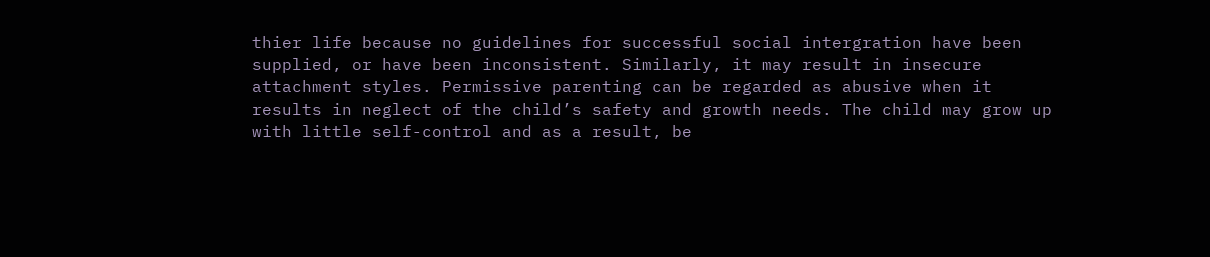thier life because no guidelines for successful social intergration have been supplied, or have been inconsistent. Similarly, it may result in insecure attachment styles. Permissive parenting can be regarded as abusive when it results in neglect of the child’s safety and growth needs. The child may grow up with little self-control and as a result, be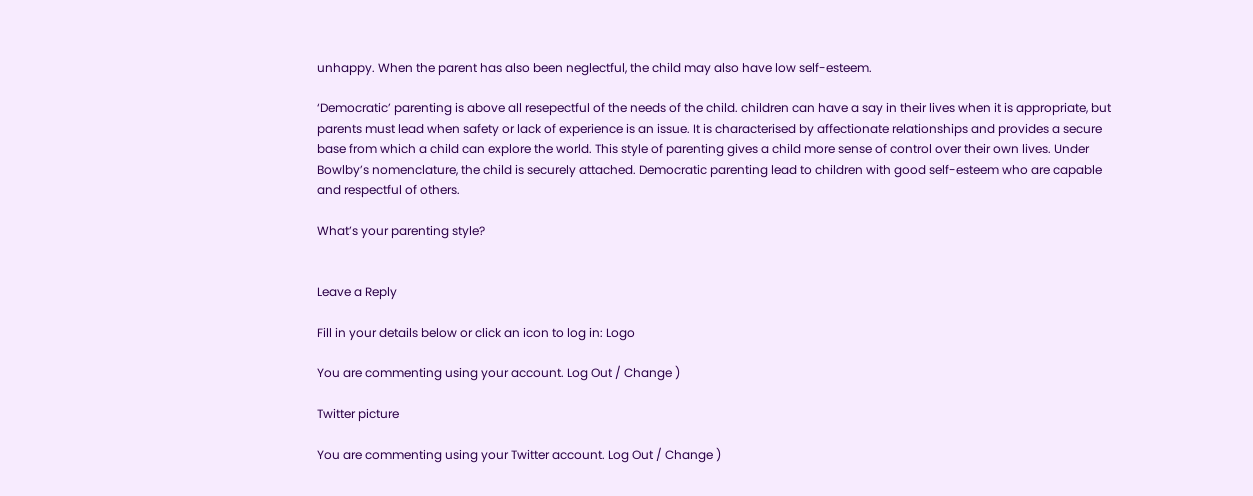unhappy. When the parent has also been neglectful, the child may also have low self-esteem.

‘Democratic’ parenting is above all resepectful of the needs of the child. children can have a say in their lives when it is appropriate, but parents must lead when safety or lack of experience is an issue. It is characterised by affectionate relationships and provides a secure base from which a child can explore the world. This style of parenting gives a child more sense of control over their own lives. Under Bowlby’s nomenclature, the child is securely attached. Democratic parenting lead to children with good self-esteem who are capable and respectful of others.

What’s your parenting style?


Leave a Reply

Fill in your details below or click an icon to log in: Logo

You are commenting using your account. Log Out / Change )

Twitter picture

You are commenting using your Twitter account. Log Out / Change )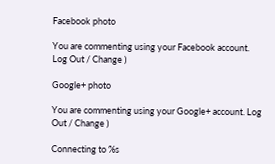Facebook photo

You are commenting using your Facebook account. Log Out / Change )

Google+ photo

You are commenting using your Google+ account. Log Out / Change )

Connecting to %s